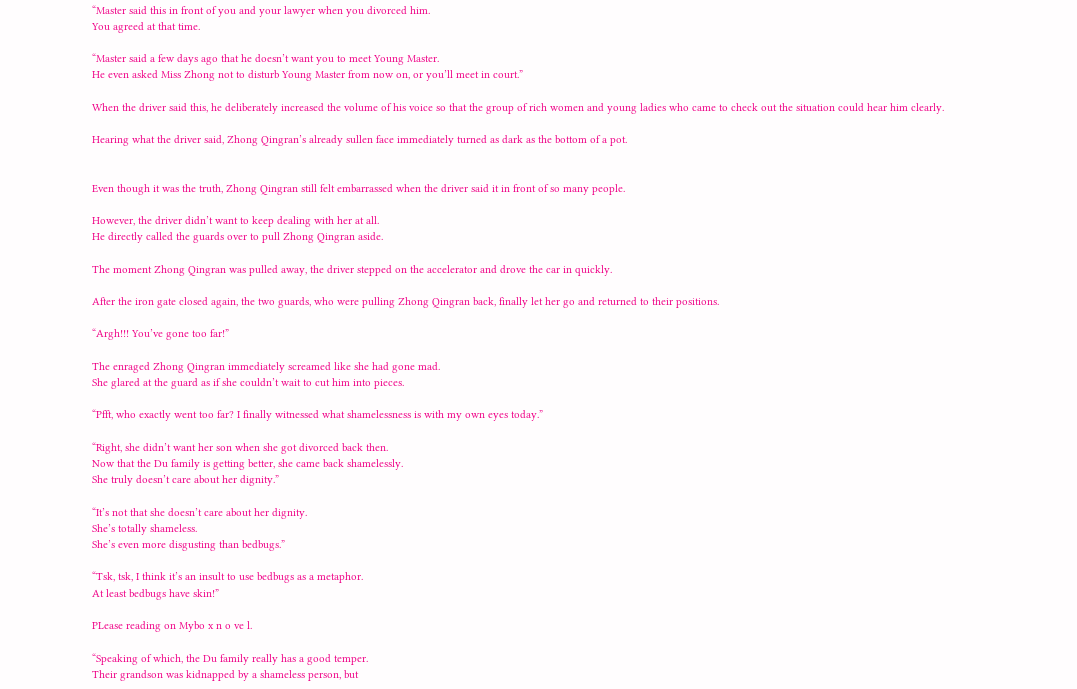“Master said this in front of you and your lawyer when you divorced him.
You agreed at that time.

“Master said a few days ago that he doesn’t want you to meet Young Master.
He even asked Miss Zhong not to disturb Young Master from now on, or you’ll meet in court.”

When the driver said this, he deliberately increased the volume of his voice so that the group of rich women and young ladies who came to check out the situation could hear him clearly.

Hearing what the driver said, Zhong Qingran’s already sullen face immediately turned as dark as the bottom of a pot.


Even though it was the truth, Zhong Qingran still felt embarrassed when the driver said it in front of so many people.

However, the driver didn’t want to keep dealing with her at all.
He directly called the guards over to pull Zhong Qingran aside.

The moment Zhong Qingran was pulled away, the driver stepped on the accelerator and drove the car in quickly.

After the iron gate closed again, the two guards, who were pulling Zhong Qingran back, finally let her go and returned to their positions.

“Argh!!! You’ve gone too far!”

The enraged Zhong Qingran immediately screamed like she had gone mad.
She glared at the guard as if she couldn’t wait to cut him into pieces.

“Pfft, who exactly went too far? I finally witnessed what shamelessness is with my own eyes today.”

“Right, she didn’t want her son when she got divorced back then.
Now that the Du family is getting better, she came back shamelessly.
She truly doesn’t care about her dignity.”

“It’s not that she doesn’t care about her dignity.
She’s totally shameless.
She’s even more disgusting than bedbugs.”

“Tsk, tsk, I think it’s an insult to use bedbugs as a metaphor.
At least bedbugs have skin!”

PLease reading on Mybo x n o ve l.

“Speaking of which, the Du family really has a good temper.
Their grandson was kidnapped by a shameless person, but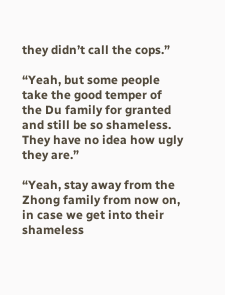they didn’t call the cops.”

“Yeah, but some people take the good temper of the Du family for granted and still be so shameless.
They have no idea how ugly they are.”

“Yeah, stay away from the Zhong family from now on, in case we get into their shameless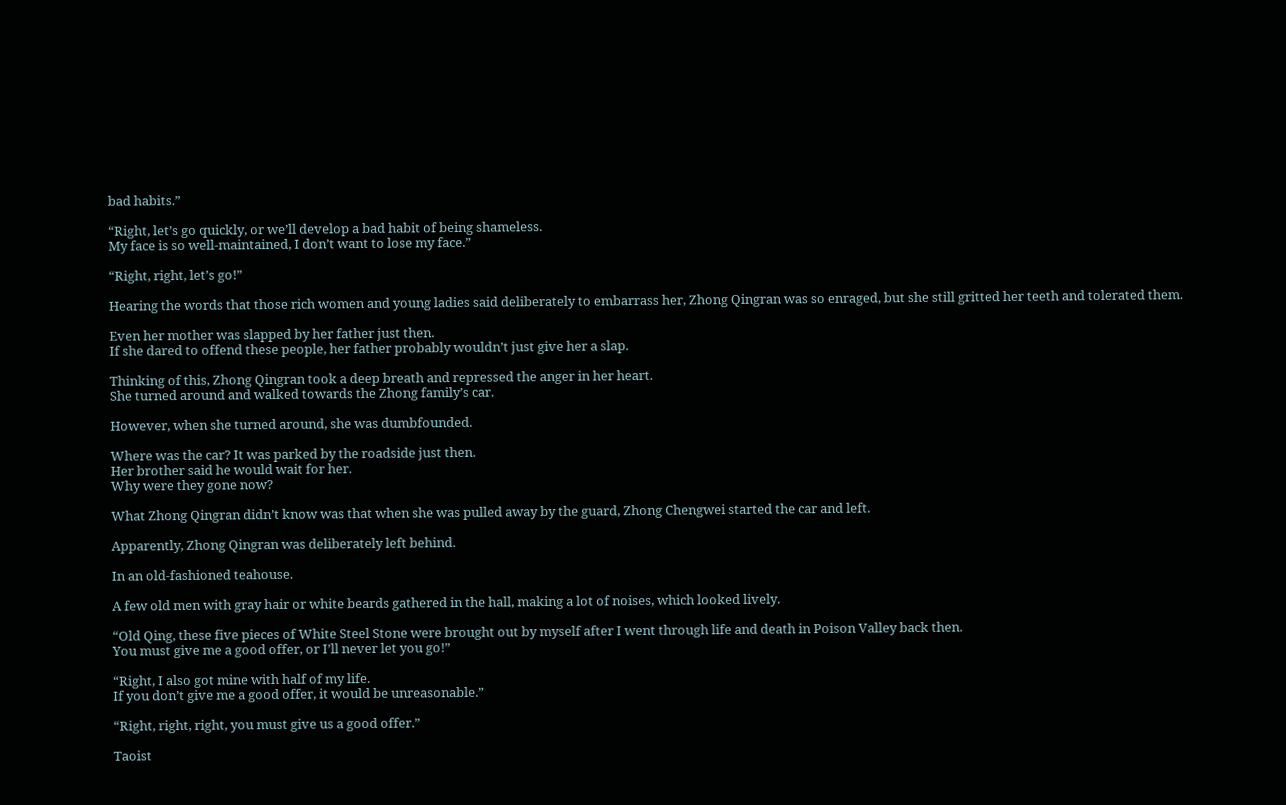bad habits.”

“Right, let’s go quickly, or we’ll develop a bad habit of being shameless.
My face is so well-maintained, I don’t want to lose my face.”

“Right, right, let’s go!”

Hearing the words that those rich women and young ladies said deliberately to embarrass her, Zhong Qingran was so enraged, but she still gritted her teeth and tolerated them.

Even her mother was slapped by her father just then.
If she dared to offend these people, her father probably wouldn’t just give her a slap.

Thinking of this, Zhong Qingran took a deep breath and repressed the anger in her heart.
She turned around and walked towards the Zhong family’s car.

However, when she turned around, she was dumbfounded.

Where was the car? It was parked by the roadside just then.
Her brother said he would wait for her.
Why were they gone now?

What Zhong Qingran didn’t know was that when she was pulled away by the guard, Zhong Chengwei started the car and left.

Apparently, Zhong Qingran was deliberately left behind.

In an old-fashioned teahouse.

A few old men with gray hair or white beards gathered in the hall, making a lot of noises, which looked lively.

“Old Qing, these five pieces of White Steel Stone were brought out by myself after I went through life and death in Poison Valley back then.
You must give me a good offer, or I’ll never let you go!”

“Right, I also got mine with half of my life.
If you don’t give me a good offer, it would be unreasonable.”

“Right, right, right, you must give us a good offer.”

Taoist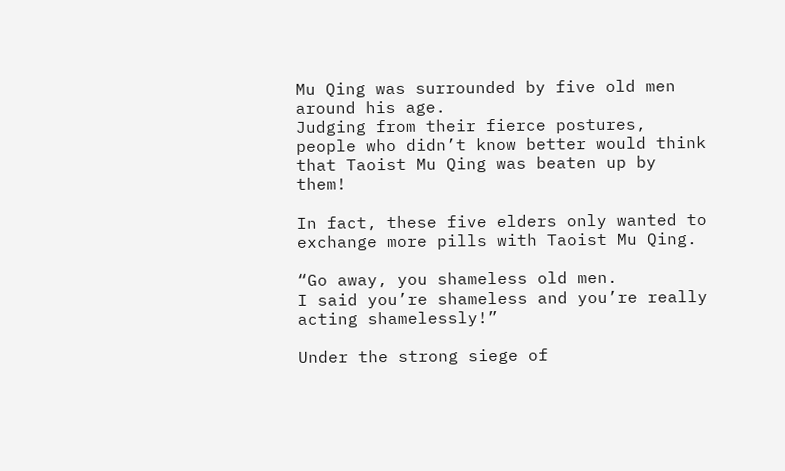Mu Qing was surrounded by five old men around his age.
Judging from their fierce postures, people who didn’t know better would think that Taoist Mu Qing was beaten up by them!

In fact, these five elders only wanted to exchange more pills with Taoist Mu Qing.

“Go away, you shameless old men.
I said you’re shameless and you’re really acting shamelessly!”

Under the strong siege of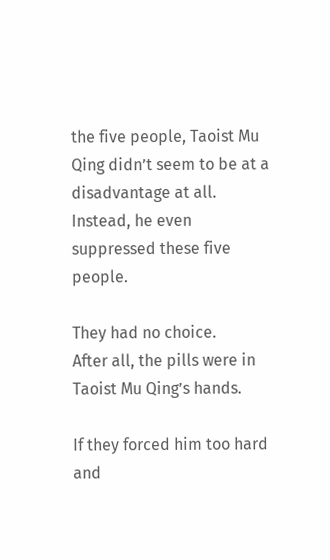the five people, Taoist Mu Qing didn’t seem to be at a disadvantage at all.
Instead, he even suppressed these five people.

They had no choice.
After all, the pills were in Taoist Mu Qing’s hands.

If they forced him too hard and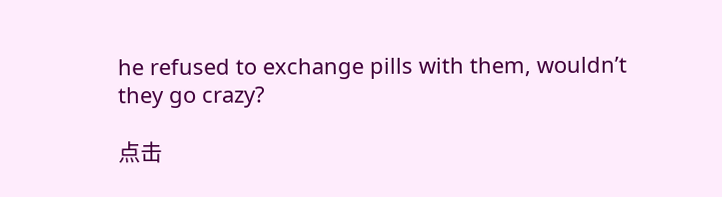he refused to exchange pills with them, wouldn’t they go crazy?

点击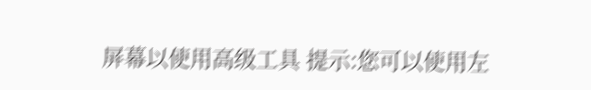屏幕以使用高级工具 提示:您可以使用左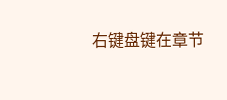右键盘键在章节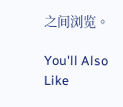之间浏览。

You'll Also Like